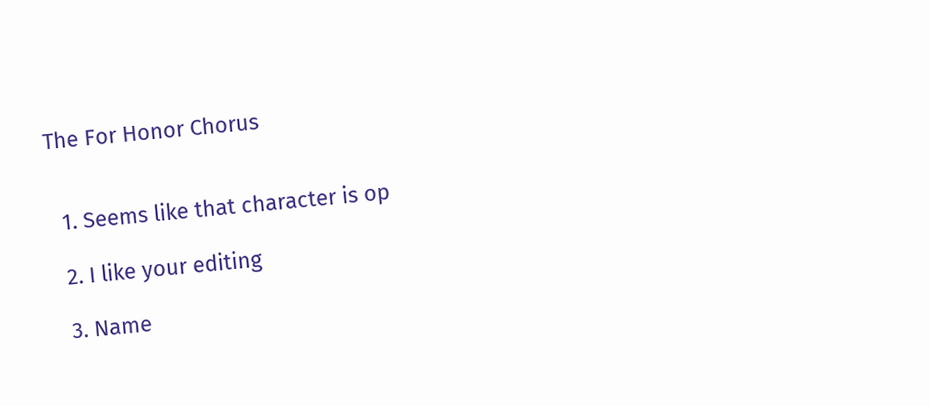The For Honor Chorus


  1. Seems like that character is op

  2. I like your editing

  3. Name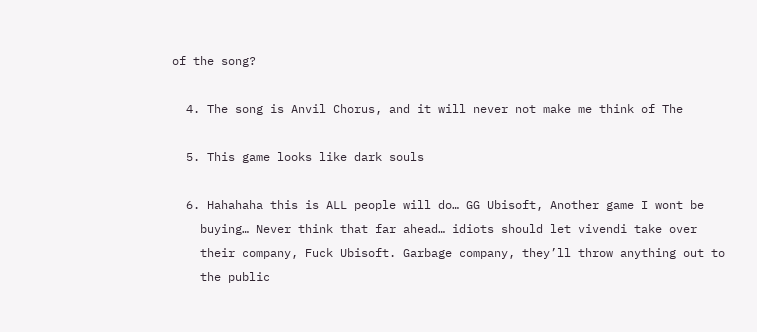of the song?

  4. The song is Anvil Chorus, and it will never not make me think of The

  5. This game looks like dark souls

  6. Hahahaha this is ALL people will do… GG Ubisoft, Another game I wont be
    buying… Never think that far ahead… idiots should let vivendi take over
    their company, Fuck Ubisoft. Garbage company, they’ll throw anything out to
    the public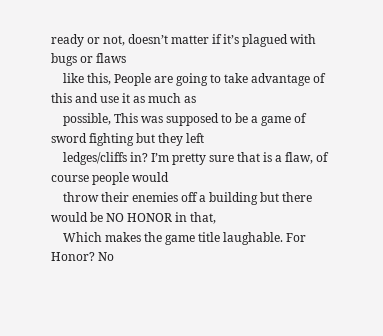ready or not, doesn’t matter if it’s plagued with bugs or flaws
    like this, People are going to take advantage of this and use it as much as
    possible, This was supposed to be a game of sword fighting but they left
    ledges/cliffs in? I’m pretty sure that is a flaw, of course people would
    throw their enemies off a building but there would be NO HONOR in that,
    Which makes the game title laughable. For Honor? No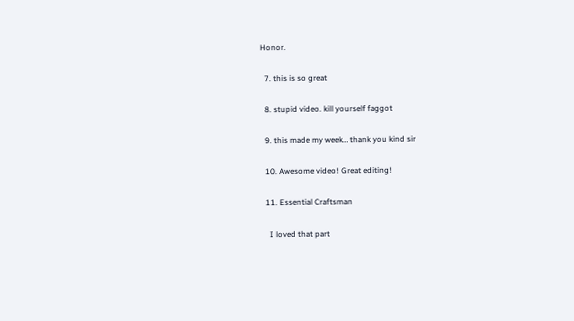Honor.

  7. this is so great

  8. stupid video. kill yourself faggot

  9. this made my week… thank you kind sir

  10. Awesome video! Great editing!

  11. Essential Craftsman

    I loved that part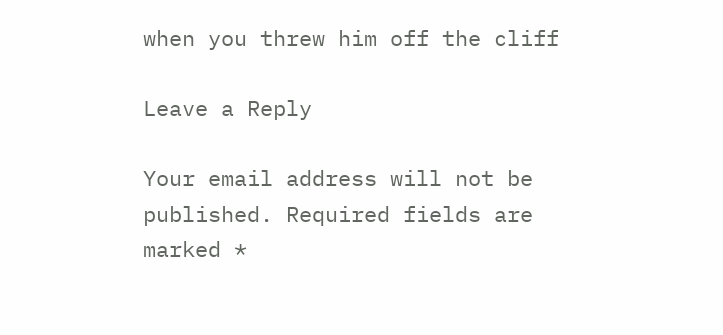when you threw him off the cliff

Leave a Reply

Your email address will not be published. Required fields are marked *